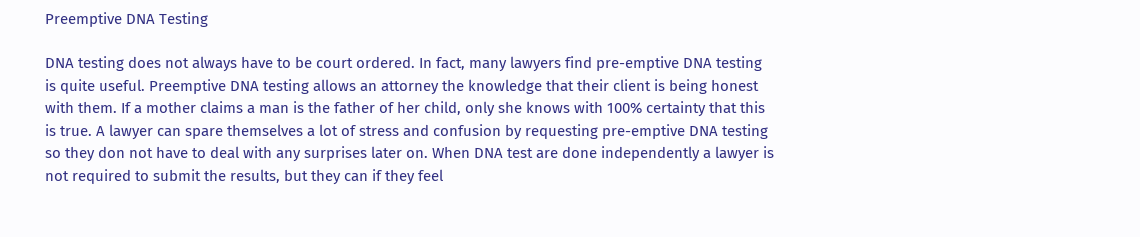Preemptive DNA Testing

DNA testing does not always have to be court ordered. In fact, many lawyers find pre-emptive DNA testing is quite useful. Preemptive DNA testing allows an attorney the knowledge that their client is being honest with them. If a mother claims a man is the father of her child, only she knows with 100% certainty that this is true. A lawyer can spare themselves a lot of stress and confusion by requesting pre-emptive DNA testing so they don not have to deal with any surprises later on. When DNA test are done independently a lawyer is not required to submit the results, but they can if they feel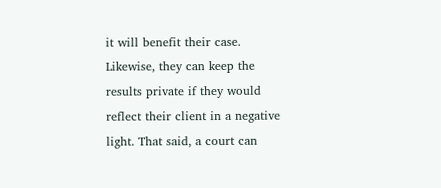it will benefit their case. Likewise, they can keep the results private if they would reflect their client in a negative light. That said, a court can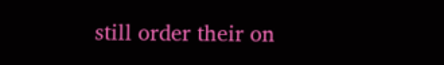still order their on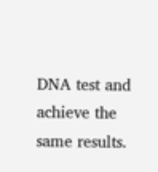DNA test and achieve the same results.